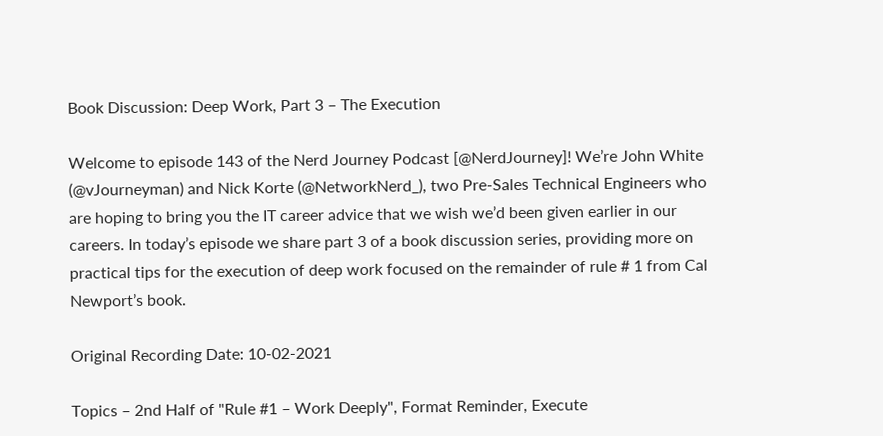Book Discussion: Deep Work, Part 3 – The Execution

Welcome to episode 143 of the Nerd Journey Podcast [@NerdJourney]! We’re John White (@vJourneyman) and Nick Korte (@NetworkNerd_), two Pre-Sales Technical Engineers who are hoping to bring you the IT career advice that we wish we’d been given earlier in our careers. In today’s episode we share part 3 of a book discussion series, providing more on practical tips for the execution of deep work focused on the remainder of rule # 1 from Cal Newport’s book.

Original Recording Date: 10-02-2021

Topics – 2nd Half of "Rule #1 – Work Deeply", Format Reminder, Execute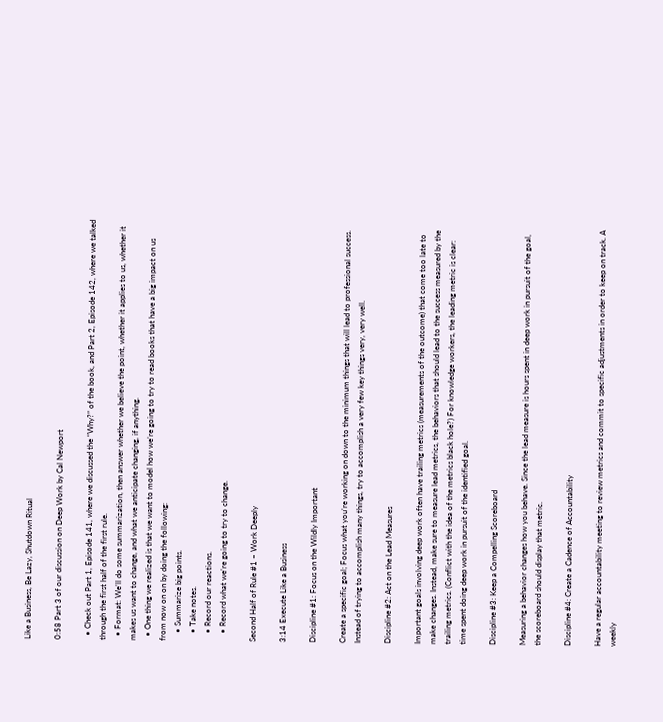Like a Business, Be Lazy, Shutdown Ritual

0:58 Part 3 of our discussion on Deep Work by Cal Newport

  • Check out Part 1, Episode 141, where we discussed the “Why?” of the book, and Part 2, Episode 142, where we talked through the first half of the first rule.
  • Format: We’ll do some summarization, then answer whether we believe the point, whether it applies to us, whether it makes us want to change, and what we anticipate changing, if anything.
  • One thing we realized is that we want to model how we’re going to try to read books that have a big impact on us from now on on by doing the following:
    • Summarize big points.
    • Take notes.
    • Record our reactions.
    • Record what we’re going to try to change.

Second Half of Rule #1 – Work Deeply

3:14 Execute Like a Business

Discipline #1: Focus on the Wildly Important

Create a specific goal; Focus what you’re working on down to the minimum things that will lead to professional success. Instead of trying to accomplish many things, try to accomplish a very few key things very, very well.

Discipline #2: Act on the Lead Measures

Important goals involving deep work often have trailing metrics (measurements of the outcome) that come too late to make changes. Instead, make sure to measure lead metrics, the behaviors that should lead to the success measured by the trailing metrics. (Conflict with the idea of the metrics black hole?) For knowledge workers, the leading metric is clear: time spent doing deep work in pursuit of the identified goal.

Discipline #3: Keep a Compelling Scoreboard

Measuring a behavior changes how you behave. Since the lead measure is hours spent in deep work in pursuit of the goal, the scoreboard should display that metric.

Discipline #4: Create a Cadence of Accountability

Have a regular accountability meeting to review metrics and commit to specific adjustments in order to keep on track. A weekly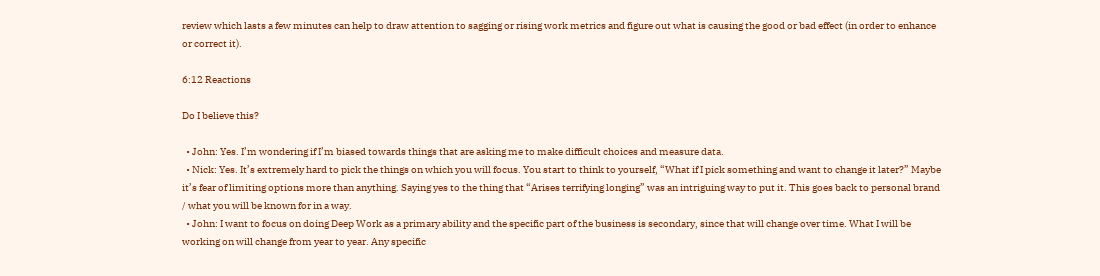review which lasts a few minutes can help to draw attention to sagging or rising work metrics and figure out what is causing the good or bad effect (in order to enhance or correct it).

6:12 Reactions

Do I believe this?

  • John: Yes. I’m wondering if I’m biased towards things that are asking me to make difficult choices and measure data.
  • Nick: Yes. It’s extremely hard to pick the things on which you will focus. You start to think to yourself, “What if I pick something and want to change it later?” Maybe it’s fear of limiting options more than anything. Saying yes to the thing that “Arises terrifying longing” was an intriguing way to put it. This goes back to personal brand / what you will be known for in a way.
  • John: I want to focus on doing Deep Work as a primary ability and the specific part of the business is secondary, since that will change over time. What I will be working on will change from year to year. Any specific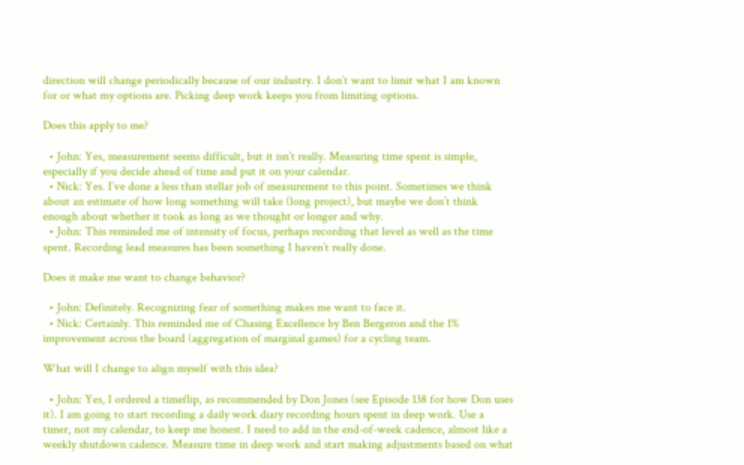direction will change periodically because of our industry. I don’t want to limit what I am known for or what my options are. Picking deep work keeps you from limiting options.

Does this apply to me?

  • John: Yes, measurement seems difficult, but it isn’t really. Measuring time spent is simple, especially if you decide ahead of time and put it on your calendar.
  • Nick: Yes. I’ve done a less than stellar job of measurement to this point. Sometimes we think about an estimate of how long something will take (long project), but maybe we don’t think enough about whether it took as long as we thought or longer and why.
  • John: This reminded me of intensity of focus, perhaps recording that level as well as the time spent. Recording lead measures has been something I haven’t really done.

Does it make me want to change behavior?

  • John: Definitely. Recognizing fear of something makes me want to face it.
  • Nick: Certainly. This reminded me of Chasing Excellence by Ben Bergeron and the 1% improvement across the board (aggregation of marginal games) for a cycling team.

What will I change to align myself with this idea?

  • John: Yes, I ordered a timeflip, as recommended by Don Jones (see Episode 138 for how Don uses it). I am going to start recording a daily work diary recording hours spent in deep work. Use a timer, not my calendar, to keep me honest. I need to add in the end-of-week cadence, almost like a weekly shutdown cadence. Measure time in deep work and start making adjustments based on what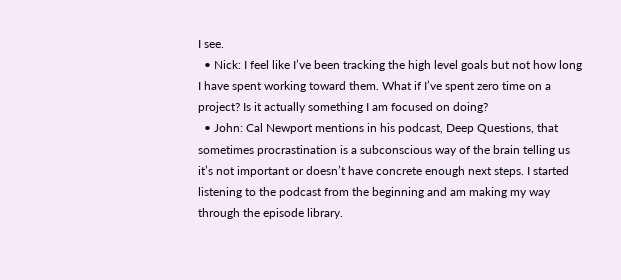I see.
  • Nick: I feel like I’ve been tracking the high level goals but not how long I have spent working toward them. What if I’ve spent zero time on a project? Is it actually something I am focused on doing?
  • John: Cal Newport mentions in his podcast, Deep Questions, that sometimes procrastination is a subconscious way of the brain telling us it’s not important or doesn’t have concrete enough next steps. I started listening to the podcast from the beginning and am making my way through the episode library.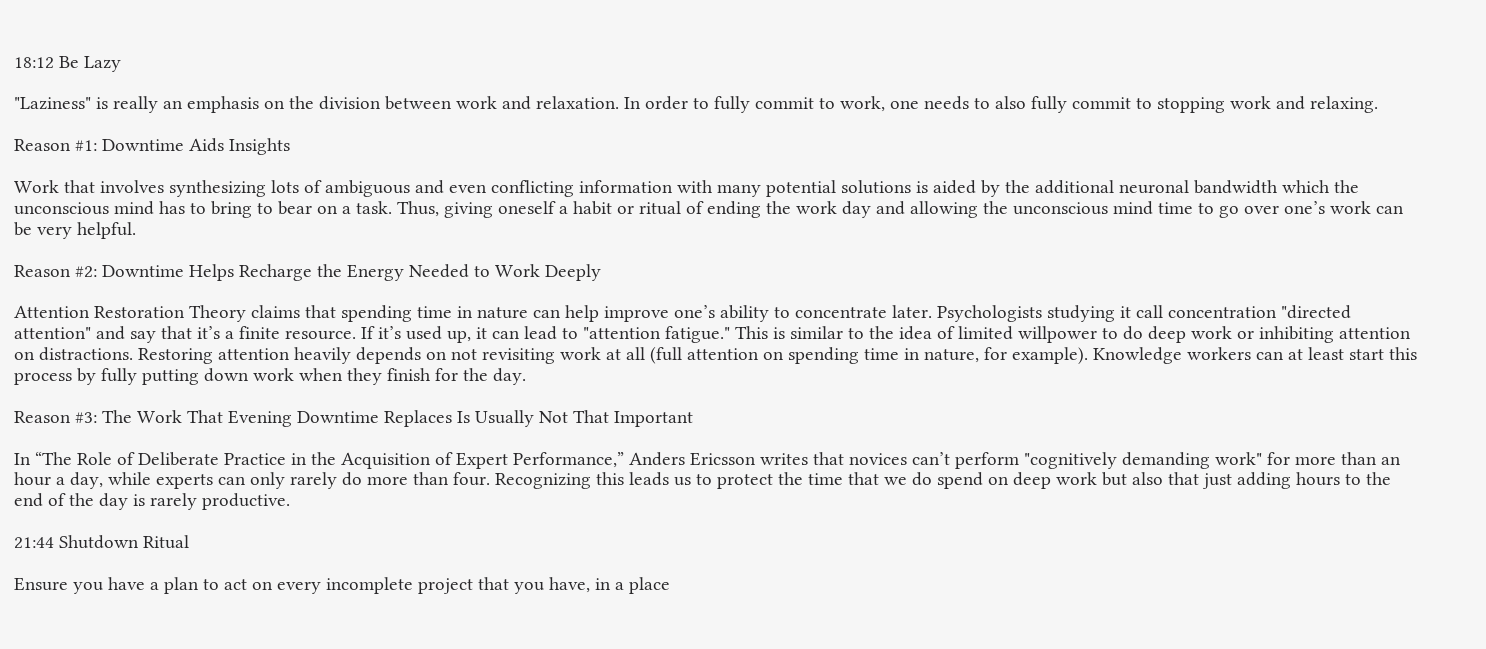18:12 Be Lazy

"Laziness" is really an emphasis on the division between work and relaxation. In order to fully commit to work, one needs to also fully commit to stopping work and relaxing.

Reason #1: Downtime Aids Insights

Work that involves synthesizing lots of ambiguous and even conflicting information with many potential solutions is aided by the additional neuronal bandwidth which the unconscious mind has to bring to bear on a task. Thus, giving oneself a habit or ritual of ending the work day and allowing the unconscious mind time to go over one’s work can be very helpful.

Reason #2: Downtime Helps Recharge the Energy Needed to Work Deeply

Attention Restoration Theory claims that spending time in nature can help improve one’s ability to concentrate later. Psychologists studying it call concentration "directed attention" and say that it’s a finite resource. If it’s used up, it can lead to "attention fatigue." This is similar to the idea of limited willpower to do deep work or inhibiting attention on distractions. Restoring attention heavily depends on not revisiting work at all (full attention on spending time in nature, for example). Knowledge workers can at least start this process by fully putting down work when they finish for the day.

Reason #3: The Work That Evening Downtime Replaces Is Usually Not That Important

In “The Role of Deliberate Practice in the Acquisition of Expert Performance,” Anders Ericsson writes that novices can’t perform "cognitively demanding work" for more than an hour a day, while experts can only rarely do more than four. Recognizing this leads us to protect the time that we do spend on deep work but also that just adding hours to the end of the day is rarely productive.

21:44 Shutdown Ritual

Ensure you have a plan to act on every incomplete project that you have, in a place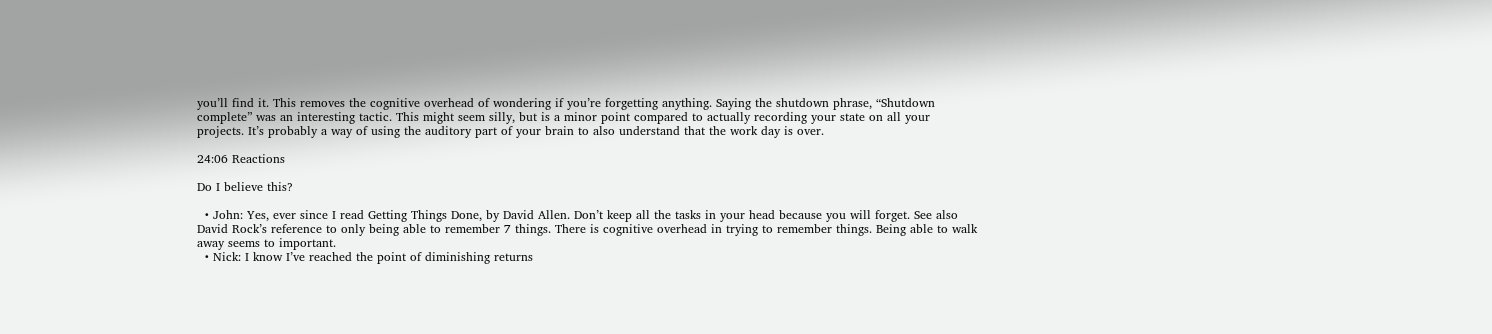you’ll find it. This removes the cognitive overhead of wondering if you’re forgetting anything. Saying the shutdown phrase, “Shutdown complete” was an interesting tactic. This might seem silly, but is a minor point compared to actually recording your state on all your projects. It’s probably a way of using the auditory part of your brain to also understand that the work day is over.

24:06 Reactions

Do I believe this?

  • John: Yes, ever since I read Getting Things Done, by David Allen. Don’t keep all the tasks in your head because you will forget. See also David Rock’s reference to only being able to remember 7 things. There is cognitive overhead in trying to remember things. Being able to walk away seems to important.
  • Nick: I know I’ve reached the point of diminishing returns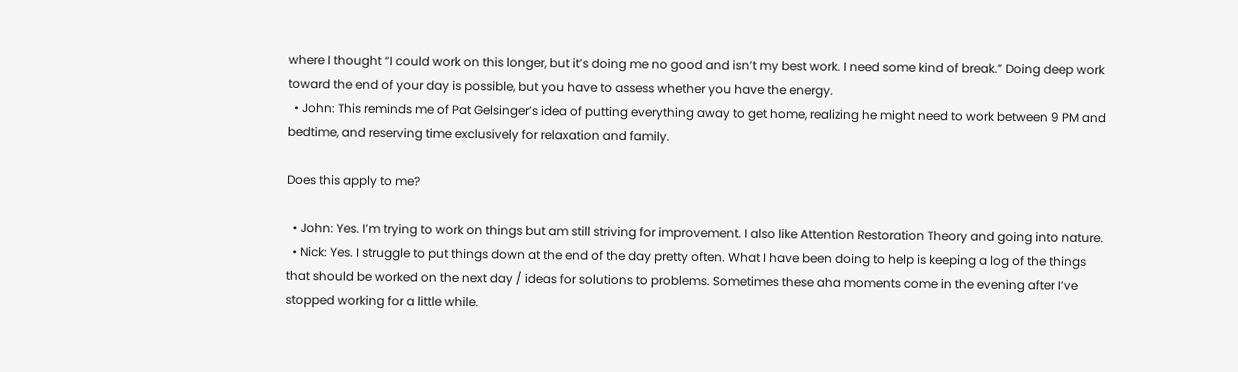where I thought “I could work on this longer, but it’s doing me no good and isn’t my best work. I need some kind of break.” Doing deep work toward the end of your day is possible, but you have to assess whether you have the energy.
  • John: This reminds me of Pat Gelsinger’s idea of putting everything away to get home, realizing he might need to work between 9 PM and bedtime, and reserving time exclusively for relaxation and family.

Does this apply to me?

  • John: Yes. I’m trying to work on things but am still striving for improvement. I also like Attention Restoration Theory and going into nature.
  • Nick: Yes. I struggle to put things down at the end of the day pretty often. What I have been doing to help is keeping a log of the things that should be worked on the next day / ideas for solutions to problems. Sometimes these aha moments come in the evening after I’ve stopped working for a little while.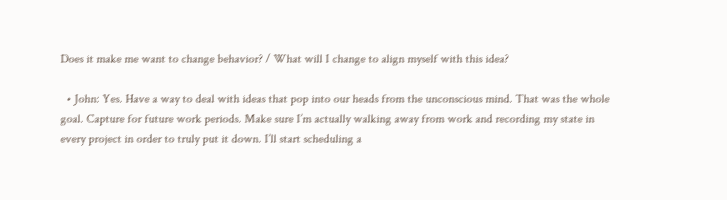Does it make me want to change behavior? / What will I change to align myself with this idea?

  • John: Yes. Have a way to deal with ideas that pop into our heads from the unconscious mind. That was the whole goal. Capture for future work periods. Make sure I’m actually walking away from work and recording my state in every project in order to truly put it down. I’ll start scheduling a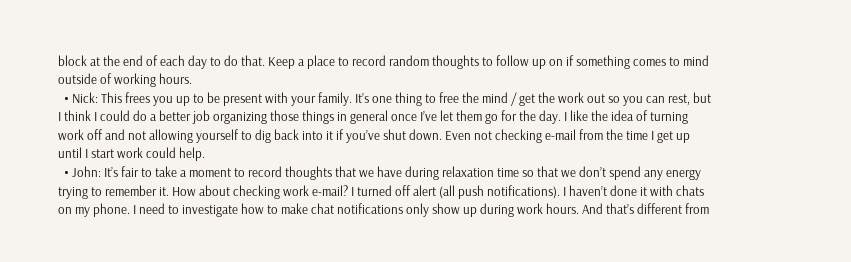block at the end of each day to do that. Keep a place to record random thoughts to follow up on if something comes to mind outside of working hours.
  • Nick: This frees you up to be present with your family. It’s one thing to free the mind / get the work out so you can rest, but I think I could do a better job organizing those things in general once I’ve let them go for the day. I like the idea of turning work off and not allowing yourself to dig back into it if you’ve shut down. Even not checking e-mail from the time I get up until I start work could help.
  • John: It’s fair to take a moment to record thoughts that we have during relaxation time so that we don’t spend any energy trying to remember it. How about checking work e-mail? I turned off alert (all push notifications). I haven’t done it with chats on my phone. I need to investigate how to make chat notifications only show up during work hours. And that’s different from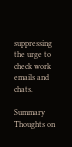suppressing the urge to check work emails and chats.

Summary Thoughts on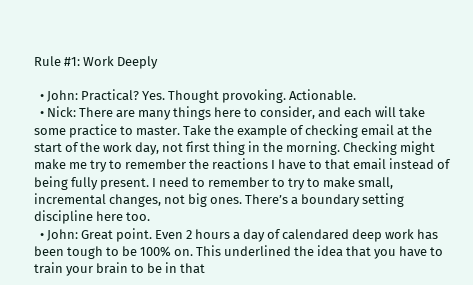Rule #1: Work Deeply

  • John: Practical? Yes. Thought provoking. Actionable.
  • Nick: There are many things here to consider, and each will take some practice to master. Take the example of checking email at the start of the work day, not first thing in the morning. Checking might make me try to remember the reactions I have to that email instead of being fully present. I need to remember to try to make small, incremental changes, not big ones. There’s a boundary setting discipline here too.
  • John: Great point. Even 2 hours a day of calendared deep work has been tough to be 100% on. This underlined the idea that you have to train your brain to be in that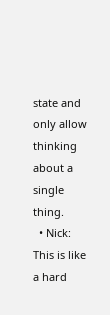state and only allow thinking about a single thing.
  • Nick: This is like a hard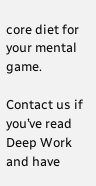core diet for your mental game.

Contact us if you’ve read Deep Work and have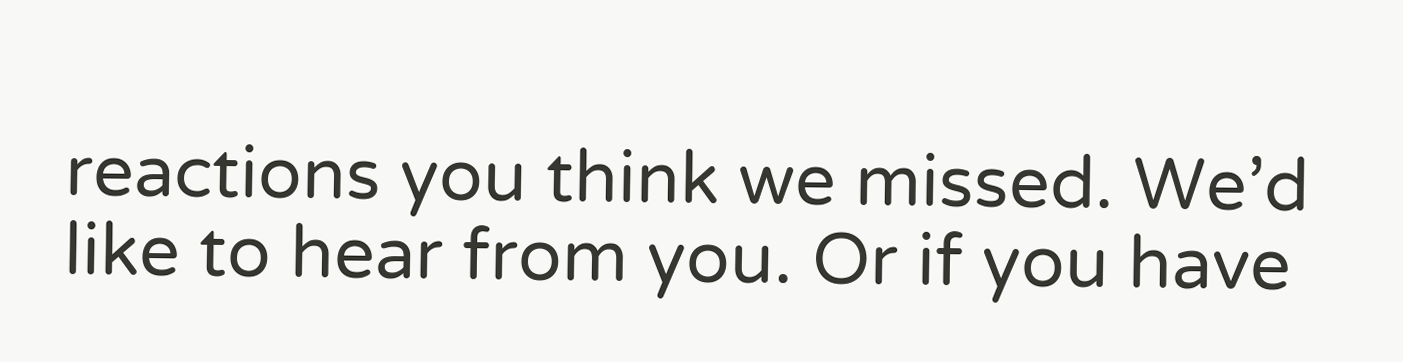reactions you think we missed. We’d like to hear from you. Or if you have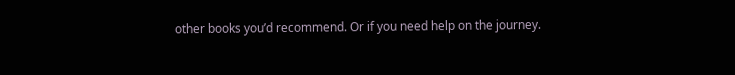other books you’d recommend. Or if you need help on the journey.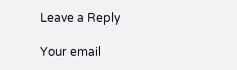Leave a Reply

Your email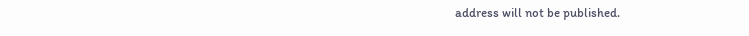address will not be published.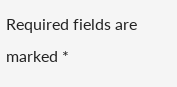Required fields are marked *